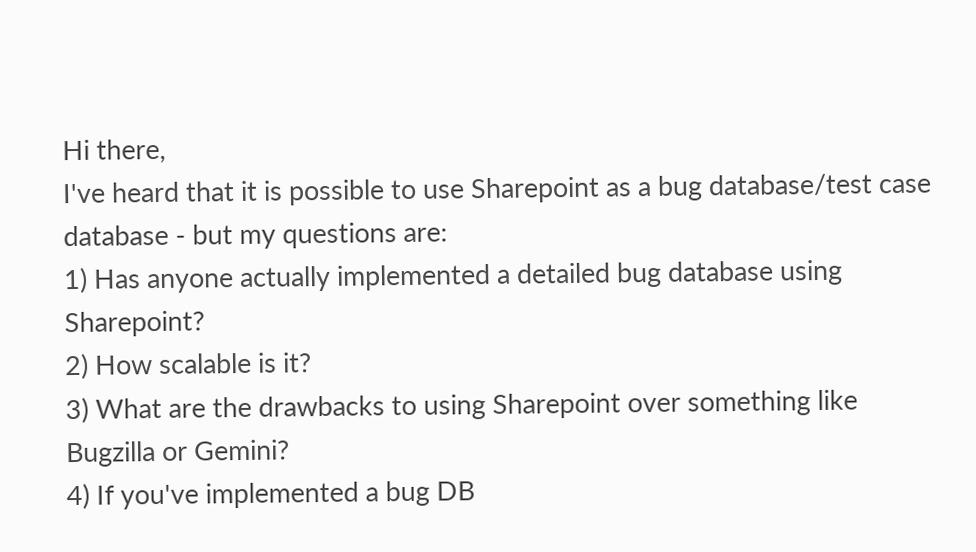Hi there,
I've heard that it is possible to use Sharepoint as a bug database/test case database - but my questions are:
1) Has anyone actually implemented a detailed bug database using Sharepoint?
2) How scalable is it?
3) What are the drawbacks to using Sharepoint over something like Bugzilla or Gemini?
4) If you've implemented a bug DB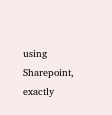using Sharepoint, exactly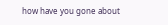how have you gone about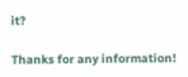it?

Thanks for any information!